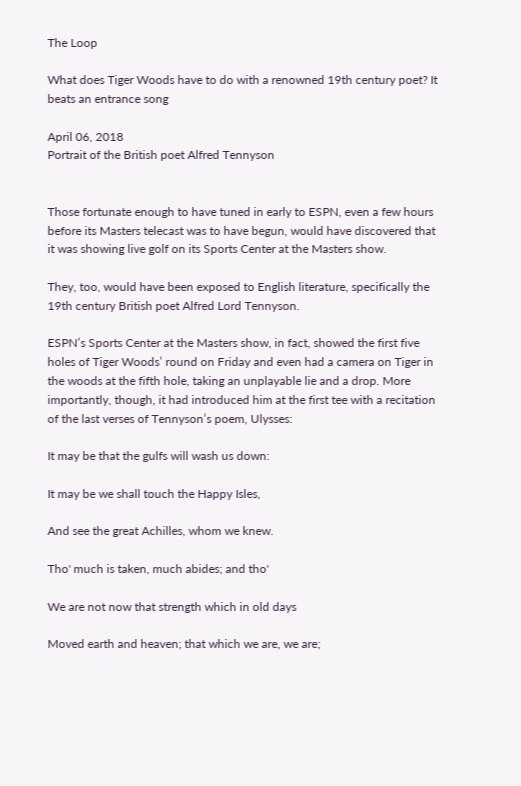The Loop

What does Tiger Woods have to do with a renowned 19th century poet? It beats an entrance song

April 06, 2018
Portrait of the British poet Alfred Tennyson


Those fortunate enough to have tuned in early to ESPN, even a few hours before its Masters telecast was to have begun, would have discovered that it was showing live golf on its Sports Center at the Masters show.

They, too, would have been exposed to English literature, specifically the 19th century British poet Alfred Lord Tennyson.

ESPN’s Sports Center at the Masters show, in fact, showed the first five holes of Tiger Woods’ round on Friday and even had a camera on Tiger in the woods at the fifth hole, taking an unplayable lie and a drop. More importantly, though, it had introduced him at the first tee with a recitation of the last verses of Tennyson’s poem, Ulysses:

It may be that the gulfs will wash us down:

It may be we shall touch the Happy Isles,

And see the great Achilles, whom we knew.

Tho' much is taken, much abides; and tho'

We are not now that strength which in old days

Moved earth and heaven; that which we are, we are;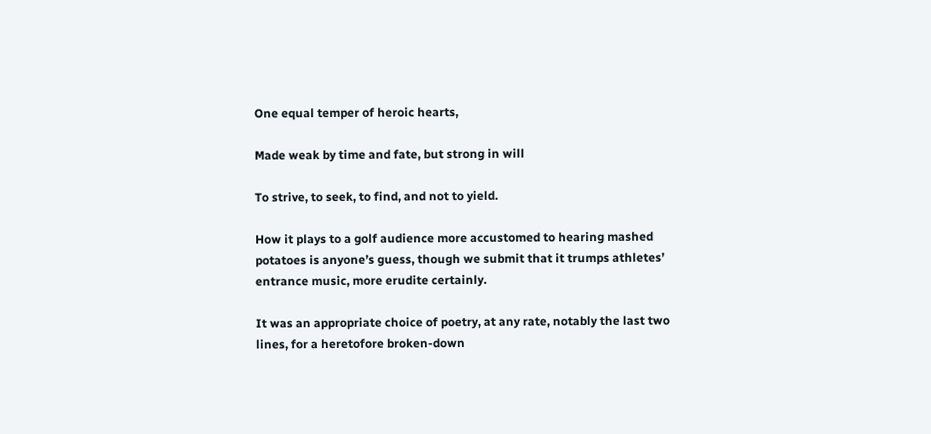One equal temper of heroic hearts,

Made weak by time and fate, but strong in will

To strive, to seek, to find, and not to yield.

How it plays to a golf audience more accustomed to hearing mashed potatoes is anyone’s guess, though we submit that it trumps athletes’ entrance music, more erudite certainly.

It was an appropriate choice of poetry, at any rate, notably the last two lines, for a heretofore broken-down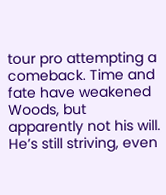tour pro attempting a comeback. Time and fate have weakened Woods, but apparently not his will. He’s still striving, even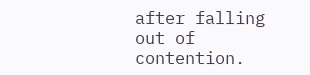after falling out of contention.